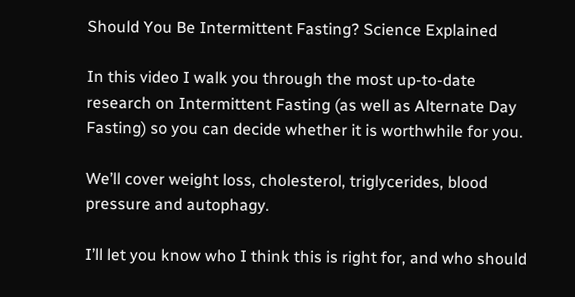Should You Be Intermittent Fasting? Science Explained

In this video I walk you through the most up-to-date research on Intermittent Fasting (as well as Alternate Day Fasting) so you can decide whether it is worthwhile for you.

We’ll cover weight loss, cholesterol, triglycerides, blood pressure and autophagy.

I’ll let you know who I think this is right for, and who should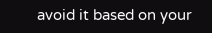avoid it based on your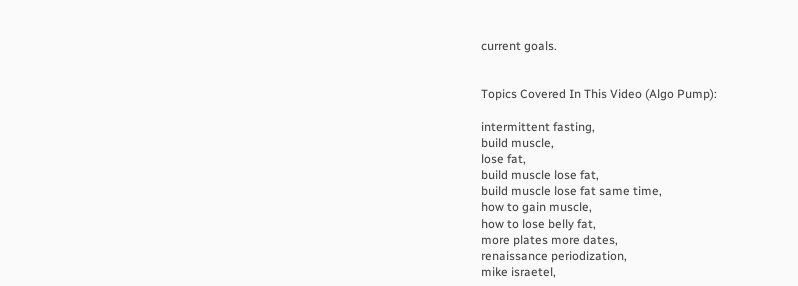current goals.


Topics Covered In This Video (Algo Pump):

intermittent fasting,
build muscle,
lose fat,
build muscle lose fat,
build muscle lose fat same time,
how to gain muscle,
how to lose belly fat,
more plates more dates,
renaissance periodization,
mike israetel,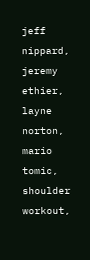jeff nippard,
jeremy ethier,
layne norton,
mario tomic,
shoulder workout,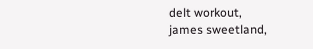delt workout,
james sweetland,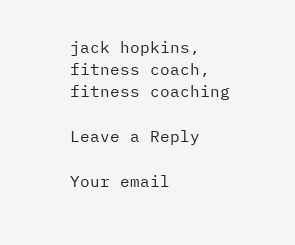jack hopkins,
fitness coach,
fitness coaching

Leave a Reply

Your email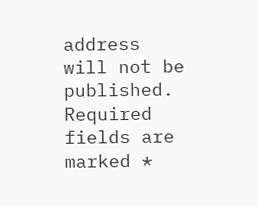address will not be published. Required fields are marked *